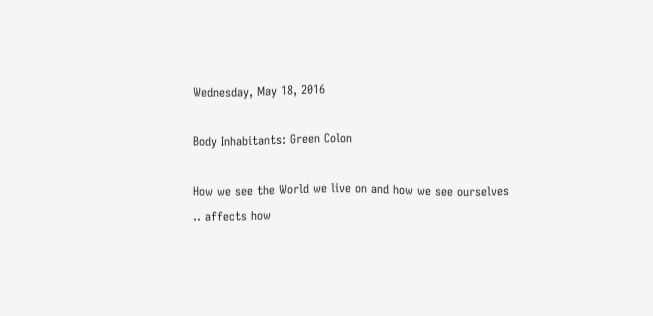Wednesday, May 18, 2016

Body Inhabitants: Green Colon

How we see the World we live on and how we see ourselves
.. affects how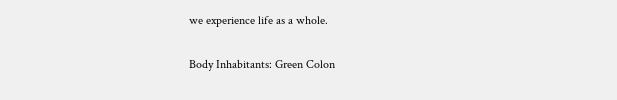we experience life as a whole.

Body Inhabitants: Green Colon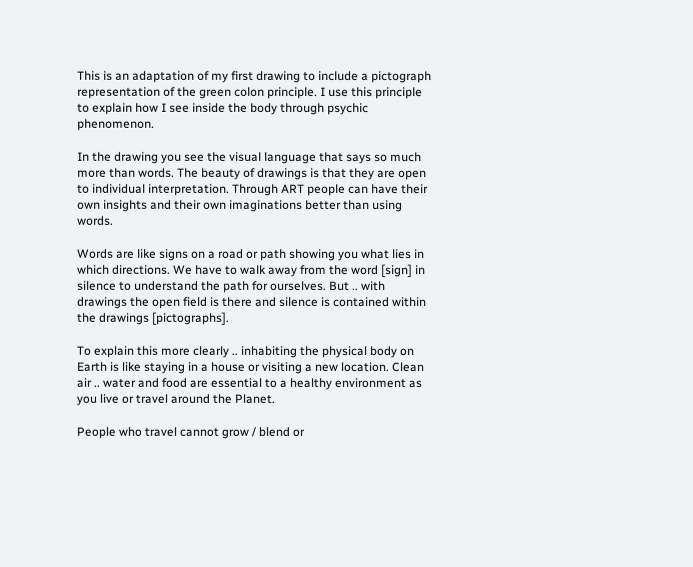This is an adaptation of my first drawing to include a pictograph representation of the green colon principle. I use this principle to explain how I see inside the body through psychic phenomenon.

In the drawing you see the visual language that says so much more than words. The beauty of drawings is that they are open to individual interpretation. Through ART people can have their own insights and their own imaginations better than using words.

Words are like signs on a road or path showing you what lies in which directions. We have to walk away from the word [sign] in silence to understand the path for ourselves. But .. with drawings the open field is there and silence is contained within the drawings [pictographs].

To explain this more clearly .. inhabiting the physical body on Earth is like staying in a house or visiting a new location. Clean air .. water and food are essential to a healthy environment as you live or travel around the Planet.

People who travel cannot grow / blend or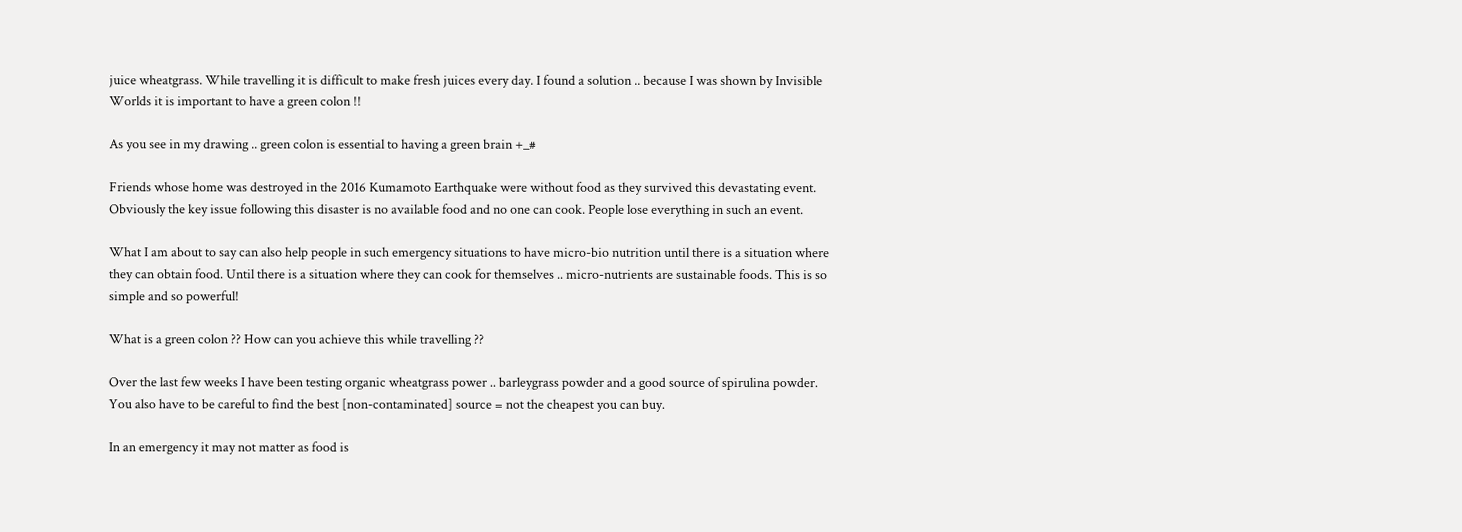juice wheatgrass. While travelling it is difficult to make fresh juices every day. I found a solution .. because I was shown by Invisible Worlds it is important to have a green colon !!

As you see in my drawing .. green colon is essential to having a green brain +_#

Friends whose home was destroyed in the 2016 Kumamoto Earthquake were without food as they survived this devastating event. Obviously the key issue following this disaster is no available food and no one can cook. People lose everything in such an event.

What I am about to say can also help people in such emergency situations to have micro-bio nutrition until there is a situation where they can obtain food. Until there is a situation where they can cook for themselves .. micro-nutrients are sustainable foods. This is so simple and so powerful!

What is a green colon ?? How can you achieve this while travelling ??

Over the last few weeks I have been testing organic wheatgrass power .. barleygrass powder and a good source of spirulina powder. You also have to be careful to find the best [non-contaminated] source = not the cheapest you can buy.

In an emergency it may not matter as food is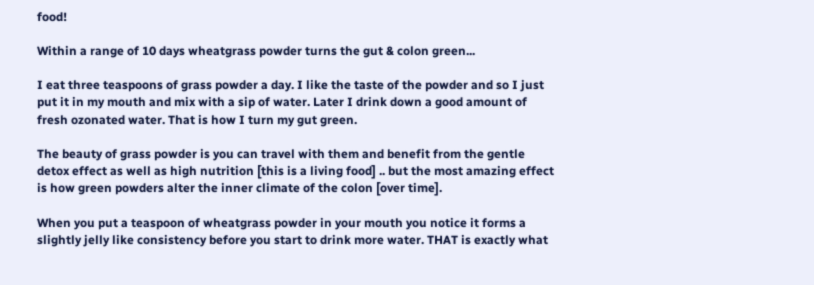food!

Within a range of 10 days wheatgrass powder turns the gut & colon green...

I eat three teaspoons of grass powder a day. I like the taste of the powder and so I just put it in my mouth and mix with a sip of water. Later I drink down a good amount of fresh ozonated water. That is how I turn my gut green.

The beauty of grass powder is you can travel with them and benefit from the gentle detox effect as well as high nutrition [this is a living food] .. but the most amazing effect is how green powders alter the inner climate of the colon [over time].

When you put a teaspoon of wheatgrass powder in your mouth you notice it forms a slightly jelly like consistency before you start to drink more water. THAT is exactly what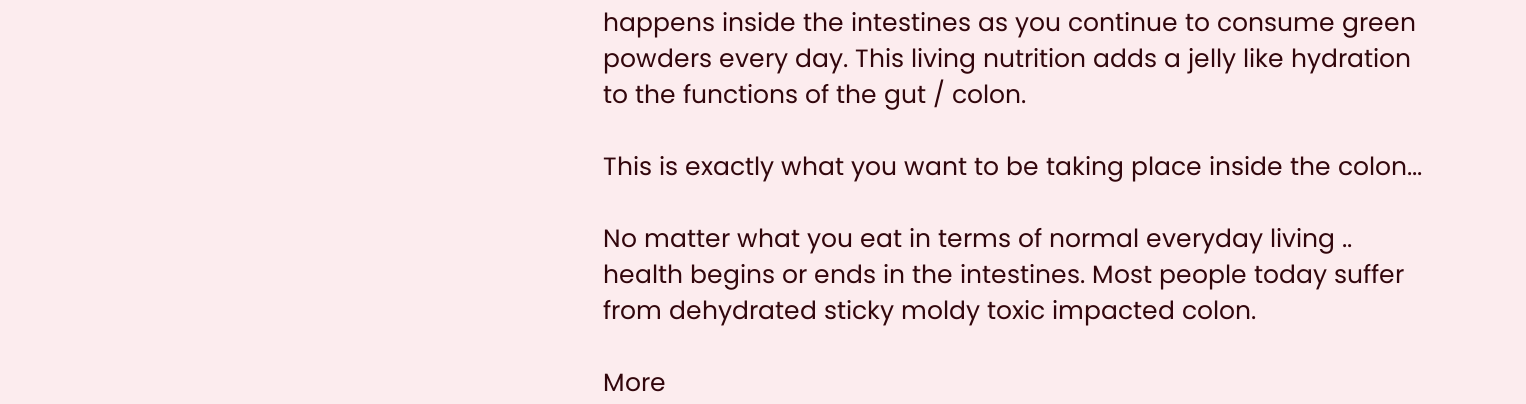happens inside the intestines as you continue to consume green powders every day. This living nutrition adds a jelly like hydration to the functions of the gut / colon.

This is exactly what you want to be taking place inside the colon...

No matter what you eat in terms of normal everyday living .. health begins or ends in the intestines. Most people today suffer from dehydrated sticky moldy toxic impacted colon.

More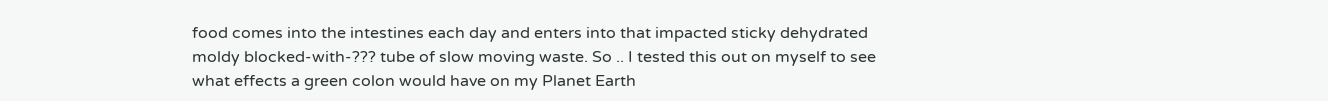food comes into the intestines each day and enters into that impacted sticky dehydrated moldy blocked-with-??? tube of slow moving waste. So .. I tested this out on myself to see what effects a green colon would have on my Planet Earth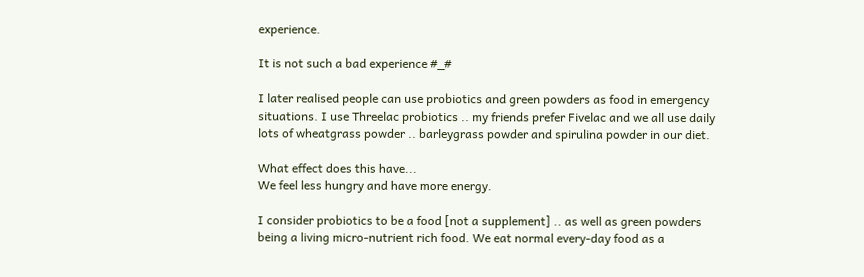experience.

It is not such a bad experience #_#

I later realised people can use probiotics and green powders as food in emergency situations. I use Threelac probiotics .. my friends prefer Fivelac and we all use daily lots of wheatgrass powder .. barleygrass powder and spirulina powder in our diet.

What effect does this have...
We feel less hungry and have more energy.

I consider probiotics to be a food [not a supplement] .. as well as green powders being a living micro-nutrient rich food. We eat normal every-day food as a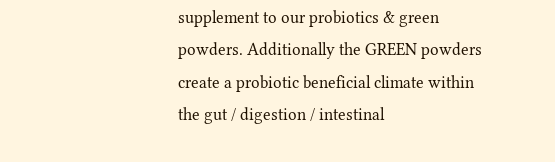supplement to our probiotics & green powders. Additionally the GREEN powders create a probiotic beneficial climate within the gut / digestion / intestinal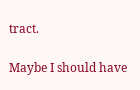tract.

Maybe I should have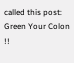called this post: Green Your Colon !!